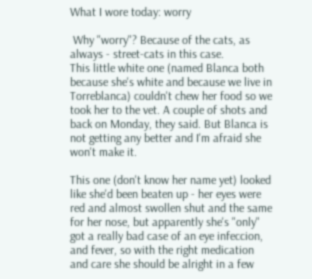What I wore today: worry

 Why "worry"? Because of the cats, as always - street-cats in this case.
This little white one (named Blanca both because she's white and because we live in Torreblanca) couldn't chew her food so we took her to the vet. A couple of shots and back on Monday, they said. But Blanca is not getting any better and I'm afraid she won't make it.

This one (don't know her name yet) looked like she'd been beaten up - her eyes were red and almost swollen shut and the same for her nose, but apparently she's "only" got a really bad case of an eye infeccion, and fever, so with the right medication and care she should be alright in a few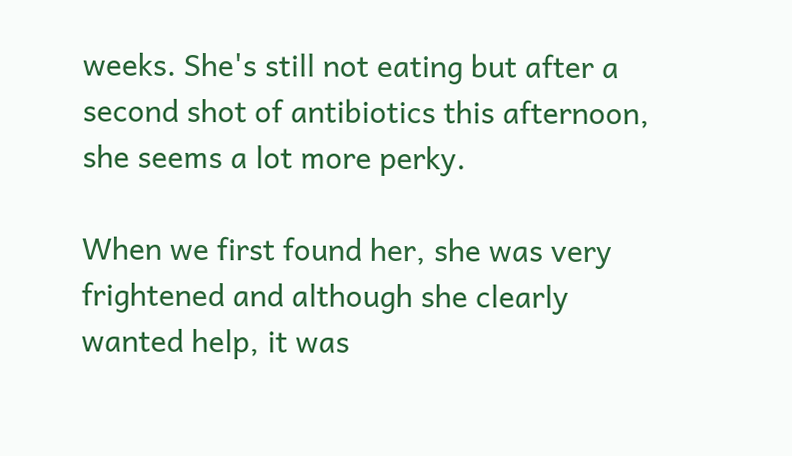weeks. She's still not eating but after a second shot of antibiotics this afternoon, she seems a lot more perky.

When we first found her, she was very frightened and although she clearly wanted help, it was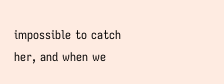impossible to catch her, and when we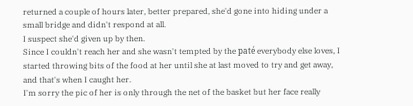returned a couple of hours later, better prepared, she'd gone into hiding under a small bridge and didn't respond at all.
I suspect she'd given up by then.
Since I couldn't reach her and she wasn't tempted by the paté everybody else loves, I started throwing bits of the food at her until she at last moved to try and get away, and that's when I caught her.
I'm sorry the pic of her is only through the net of the basket but her face really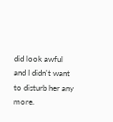did look awful and I didn't want to disturb her any more.